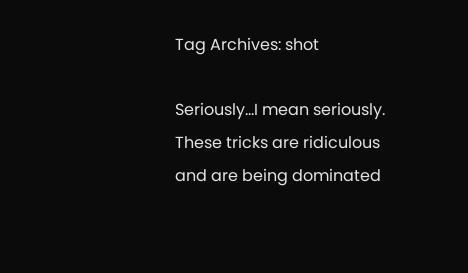Tag Archives: shot

Seriously…I mean seriously. These tricks are ridiculous and are being dominated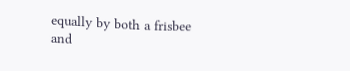equally by both a frisbee and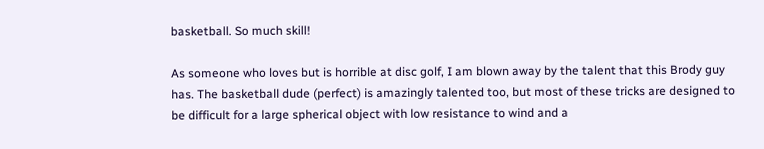basketball. So much skill!

As someone who loves but is horrible at disc golf, I am blown away by the talent that this Brody guy has. The basketball dude (perfect) is amazingly talented too, but most of these tricks are designed to be difficult for a large spherical object with low resistance to wind and a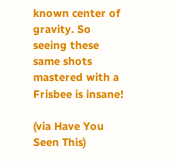known center of gravity. So seeing these same shots mastered with a Frisbee is insane!

(via Have You Seen This)